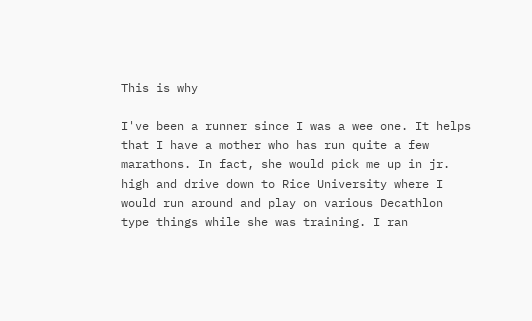This is why

I've been a runner since I was a wee one. It helps that I have a mother who has run quite a few marathons. In fact, she would pick me up in jr. high and drive down to Rice University where I would run around and play on various Decathlon type things while she was training. I ran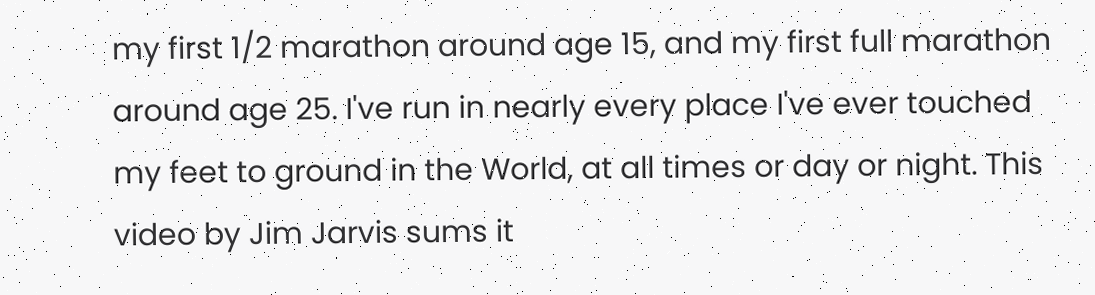my first 1/2 marathon around age 15, and my first full marathon around age 25. I've run in nearly every place I've ever touched my feet to ground in the World, at all times or day or night. This video by Jim Jarvis sums it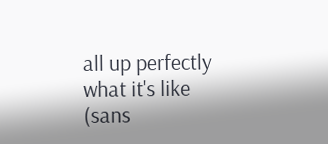all up perfectly what it's like (sans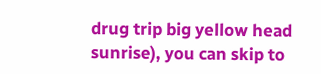drug trip big yellow head sunrise), you can skip to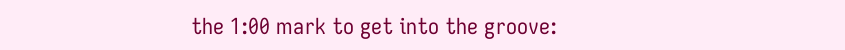the 1:00 mark to get into the groove: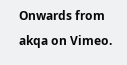Onwards from akqa on Vimeo.